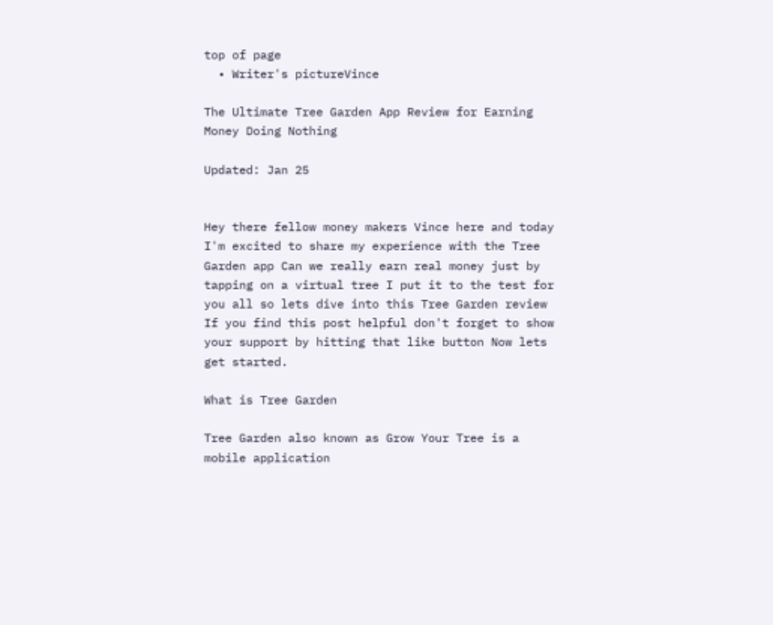top of page
  • Writer's pictureVince

The Ultimate Tree Garden App Review for Earning Money Doing Nothing

Updated: Jan 25


Hey there fellow money makers Vince here and today I'm excited to share my experience with the Tree Garden app Can we really earn real money just by tapping on a virtual tree I put it to the test for you all so lets dive into this Tree Garden review If you find this post helpful don't forget to show your support by hitting that like button Now lets get started.

What is Tree Garden

Tree Garden also known as Grow Your Tree is a mobile application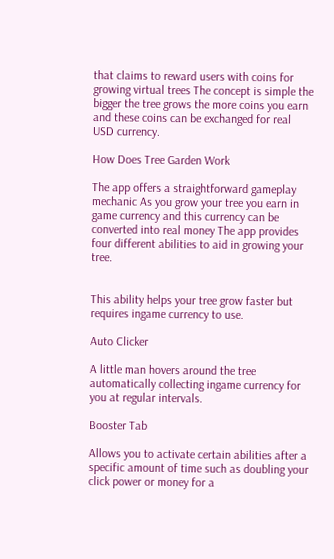that claims to reward users with coins for growing virtual trees The concept is simple the bigger the tree grows the more coins you earn and these coins can be exchanged for real USD currency.

How Does Tree Garden Work

The app offers a straightforward gameplay mechanic As you grow your tree you earn in game currency and this currency can be converted into real money The app provides four different abilities to aid in growing your tree.


This ability helps your tree grow faster but requires ingame currency to use.

Auto Clicker

A little man hovers around the tree automatically collecting ingame currency for you at regular intervals.

Booster Tab

Allows you to activate certain abilities after a specific amount of time such as doubling your click power or money for a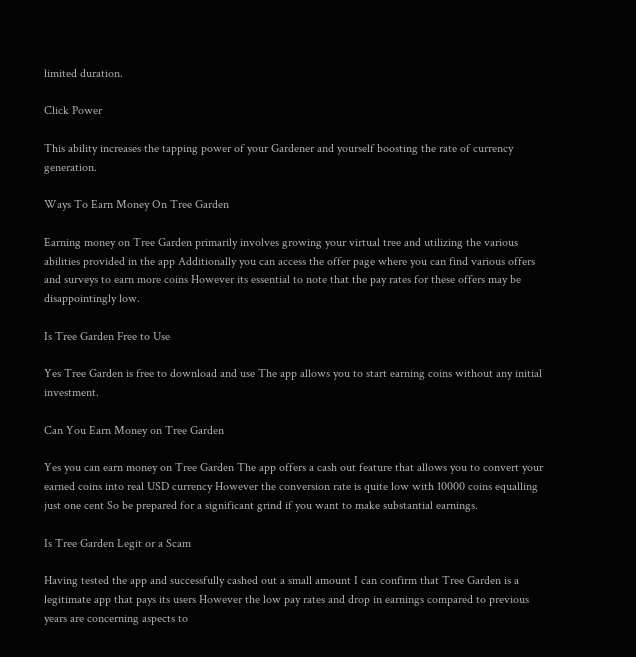limited duration.

Click Power

This ability increases the tapping power of your Gardener and yourself boosting the rate of currency generation.

Ways To Earn Money On Tree Garden

Earning money on Tree Garden primarily involves growing your virtual tree and utilizing the various abilities provided in the app Additionally you can access the offer page where you can find various offers and surveys to earn more coins However its essential to note that the pay rates for these offers may be disappointingly low.

Is Tree Garden Free to Use

Yes Tree Garden is free to download and use The app allows you to start earning coins without any initial investment.

Can You Earn Money on Tree Garden

Yes you can earn money on Tree Garden The app offers a cash out feature that allows you to convert your earned coins into real USD currency However the conversion rate is quite low with 10000 coins equalling just one cent So be prepared for a significant grind if you want to make substantial earnings.

Is Tree Garden Legit or a Scam

Having tested the app and successfully cashed out a small amount I can confirm that Tree Garden is a legitimate app that pays its users However the low pay rates and drop in earnings compared to previous years are concerning aspects to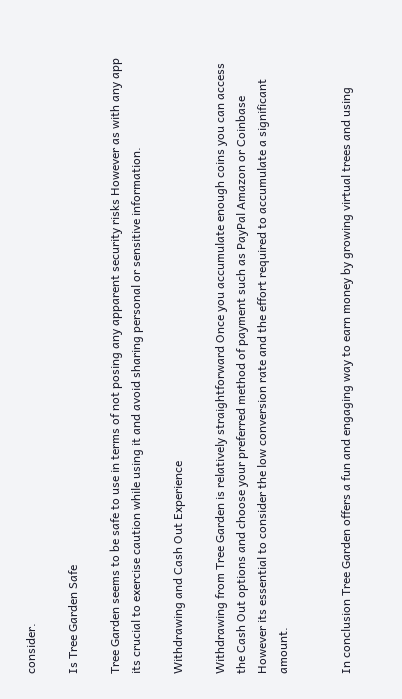consider.

Is Tree Garden Safe

Tree Garden seems to be safe to use in terms of not posing any apparent security risks However as with any app its crucial to exercise caution while using it and avoid sharing personal or sensitive information.

Withdrawing and Cash Out Experience

Withdrawing from Tree Garden is relatively straightforward Once you accumulate enough coins you can access the Cash Out options and choose your preferred method of payment such as PayPal Amazon or Coinbase However its essential to consider the low conversion rate and the effort required to accumulate a significant amount.


In conclusion Tree Garden offers a fun and engaging way to earn money by growing virtual trees and using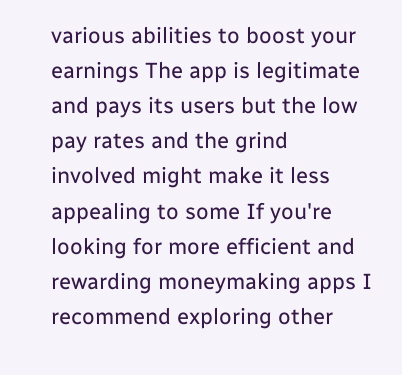various abilities to boost your earnings The app is legitimate and pays its users but the low pay rates and the grind involved might make it less appealing to some If you're looking for more efficient and rewarding moneymaking apps I recommend exploring other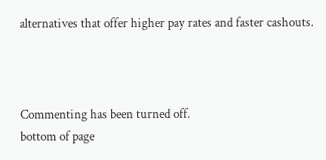alternatives that offer higher pay rates and faster cashouts.



Commenting has been turned off.
bottom of page